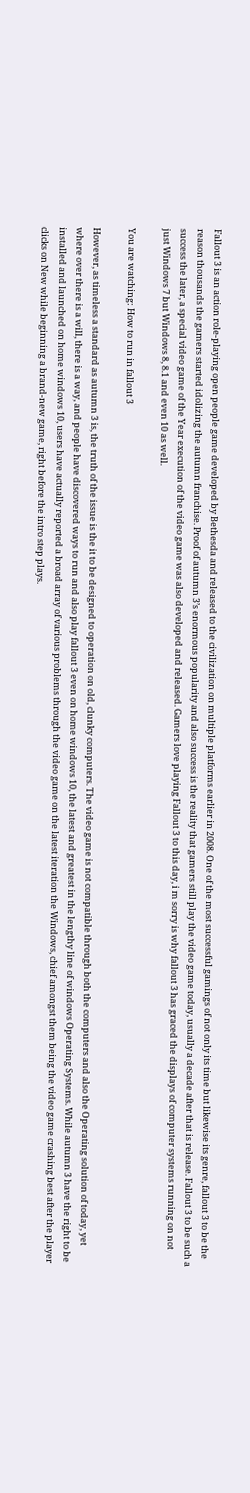Fallout 3 is an action role-playing open people game developed by Bethesda and released to the civilization on multiple platforms earlier in 2008. One of the most successful gamings of not only its time but likewise its genre, fallout 3 to be the reason thousands the gamers started idolizing the autumn franchise. Proof of autumn 3’s enormous popularity and also success is the reality that gamers still play the video game today, usually a decade after that is release. Fallout 3 to be such a success the later, a special video game of the Year execution of the video game was also developed and released. Gamers love playing Fallout 3 to this day, i m sorry is why fallout 3 has graced the displays of computer systems running on not just Windows 7 but Windows 8, 8.1 and even 10 as well.

You are watching: How to run in fallout 3

However, as timeless a standard as autumn 3 is, the truth of the issue is the it to be designed to operation on old, clunky computers. The video game is not compatible through both the computers and also the Operating solution of today, yet where over there is a will, there is a way, and people have discovered ways to run and also play fallout 3 even on home windows 10, the latest and greatest in the lengthy line of windows Operating Systems. While autumn 3 have the right to be installed and launched on home windows 10, users have actually reported a broad array of various problems through the video game on the latest iteration the Windows, chief amongst them being the video game crashing best after the player clicks on New while beginning a brand-new game, right before the intro step plays.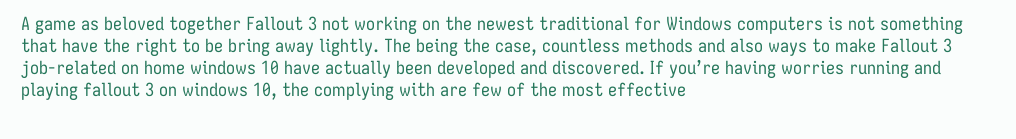A game as beloved together Fallout 3 not working on the newest traditional for Windows computers is not something that have the right to be bring away lightly. The being the case, countless methods and also ways to make Fallout 3 job-related on home windows 10 have actually been developed and discovered. If you’re having worries running and playing fallout 3 on windows 10, the complying with are few of the most effective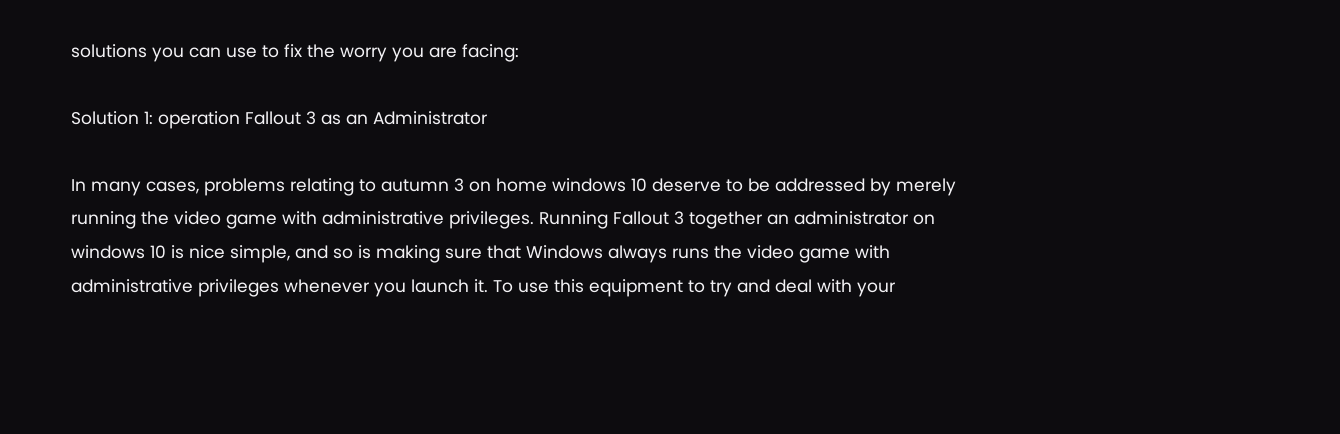solutions you can use to fix the worry you are facing:

Solution 1: operation Fallout 3 as an Administrator

In many cases, problems relating to autumn 3 on home windows 10 deserve to be addressed by merely running the video game with administrative privileges. Running Fallout 3 together an administrator on windows 10 is nice simple, and so is making sure that Windows always runs the video game with administrative privileges whenever you launch it. To use this equipment to try and deal with your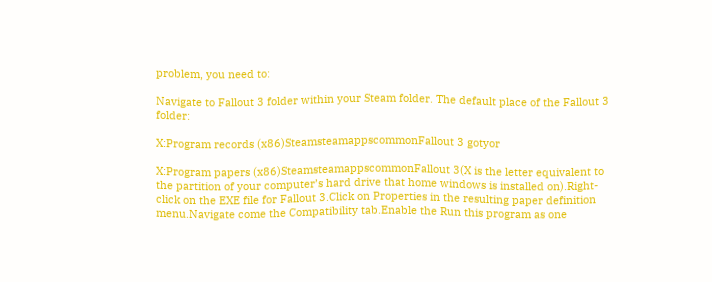problem, you need to:

Navigate to Fallout 3 folder within your Steam folder. The default place of the Fallout 3 folder:

X:Program records (x86)SteamsteamappscommonFallout 3 gotyor

X:Program papers (x86)SteamsteamappscommonFallout 3(X is the letter equivalent to the partition of your computer’s hard drive that home windows is installed on).Right-click on the EXE file for Fallout 3.Click on Properties in the resulting paper definition menu.Navigate come the Compatibility tab.Enable the Run this program as one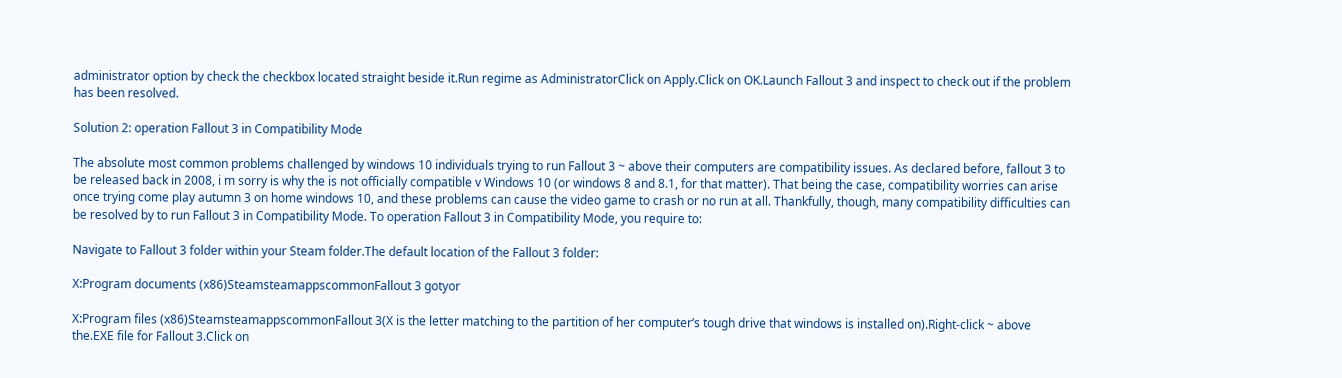administrator option by check the checkbox located straight beside it.Run regime as AdministratorClick on Apply.Click on OK.Launch Fallout 3 and inspect to check out if the problem has been resolved.

Solution 2: operation Fallout 3 in Compatibility Mode

The absolute most common problems challenged by windows 10 individuals trying to run Fallout 3 ~ above their computers are compatibility issues. As declared before, fallout 3 to be released back in 2008, i m sorry is why the is not officially compatible v Windows 10 (or windows 8 and 8.1, for that matter). That being the case, compatibility worries can arise once trying come play autumn 3 on home windows 10, and these problems can cause the video game to crash or no run at all. Thankfully, though, many compatibility difficulties can be resolved by to run Fallout 3 in Compatibility Mode. To operation Fallout 3 in Compatibility Mode, you require to:

Navigate to Fallout 3 folder within your Steam folder.The default location of the Fallout 3 folder:

X:Program documents (x86)SteamsteamappscommonFallout 3 gotyor

X:Program files (x86)SteamsteamappscommonFallout 3(X is the letter matching to the partition of her computer’s tough drive that windows is installed on).Right-click ~ above the.EXE file for Fallout 3.Click on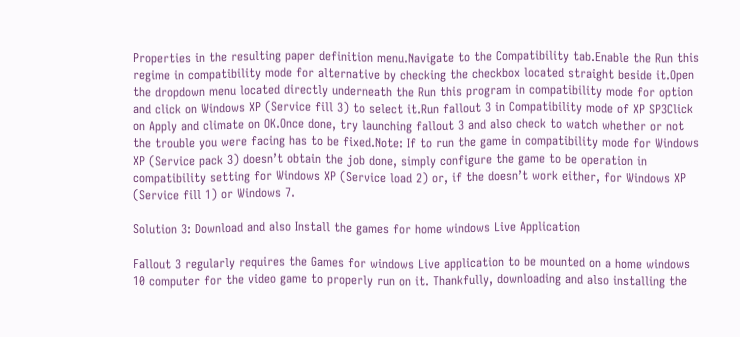Properties in the resulting paper definition menu.Navigate to the Compatibility tab.Enable the Run this regime in compatibility mode for alternative by checking the checkbox located straight beside it.Open the dropdown menu located directly underneath the Run this program in compatibility mode for option and click on Windows XP (Service fill 3) to select it.Run fallout 3 in Compatibility mode of XP SP3Click on Apply and climate on OK.Once done, try launching fallout 3 and also check to watch whether or not the trouble you were facing has to be fixed.Note: If to run the game in compatibility mode for Windows XP (Service pack 3) doesn’t obtain the job done, simply configure the game to be operation in compatibility setting for Windows XP (Service load 2) or, if the doesn’t work either, for Windows XP (Service fill 1) or Windows 7.

Solution 3: Download and also Install the games for home windows Live Application

Fallout 3 regularly requires the Games for windows Live application to be mounted on a home windows 10 computer for the video game to properly run on it. Thankfully, downloading and also installing the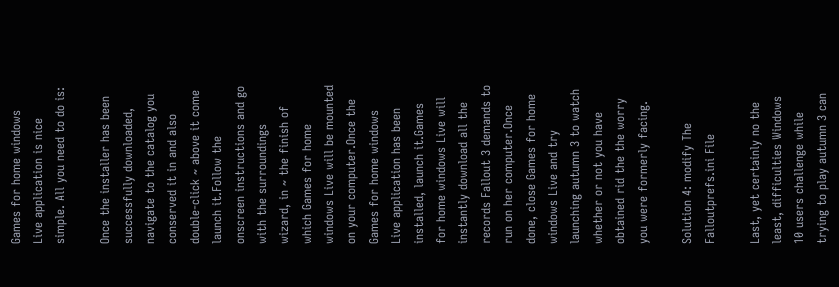Games for home windows Live application is nice simple. All you need to do is:

Once the installer has been successfully downloaded, navigate to the catalog you conserved it in and also double-click ~ above it come launch it.Follow the onscreen instructions and go with the surroundings wizard, in ~ the finish of which Games for home windows Live will be mounted on your computer.Once the Games for home windows Live application has been installed, launch it.Games for home windows Live will instantly download all the records Fallout 3 demands to run on her computer.Once done, close Games for home windows Live and try launching autumn 3 to watch whether or not you have obtained rid the the worry you were formerly facing.

Solution 4: modify The Falloutprefs.ini File

Last, yet certainly no the least, difficulties Windows 10 users challenge while trying to play autumn 3 can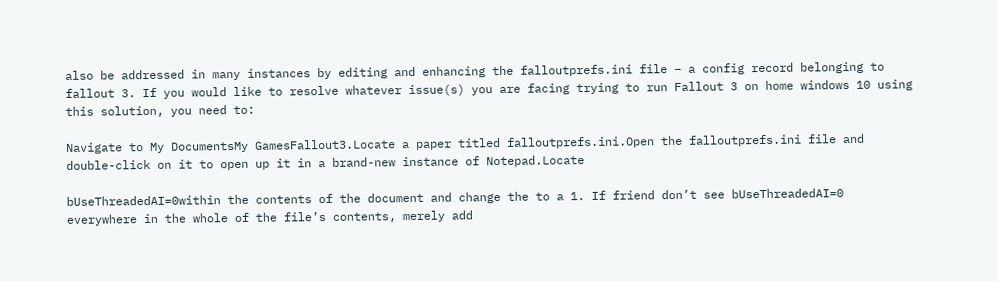also be addressed in many instances by editing and enhancing the falloutprefs.ini file – a config record belonging to fallout 3. If you would like to resolve whatever issue(s) you are facing trying to run Fallout 3 on home windows 10 using this solution, you need to:

Navigate to My DocumentsMy GamesFallout3.Locate a paper titled falloutprefs.ini.Open the falloutprefs.ini file and double-click on it to open up it in a brand-new instance of Notepad.Locate

bUseThreadedAI=0within the contents of the document and change the to a 1. If friend don’t see bUseThreadedAI=0 everywhere in the whole of the file’s contents, merely add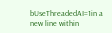bUseThreadedAI=1in a new line within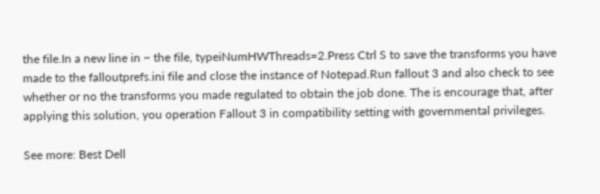the file.In a new line in ~ the file, typeiNumHWThreads=2.Press Ctrl S to save the transforms you have made to the falloutprefs.ini file and close the instance of Notepad.Run fallout 3 and also check to see whether or no the transforms you made regulated to obtain the job done. The is encourage that, after applying this solution, you operation Fallout 3 in compatibility setting with governmental privileges.

See more: Best Dell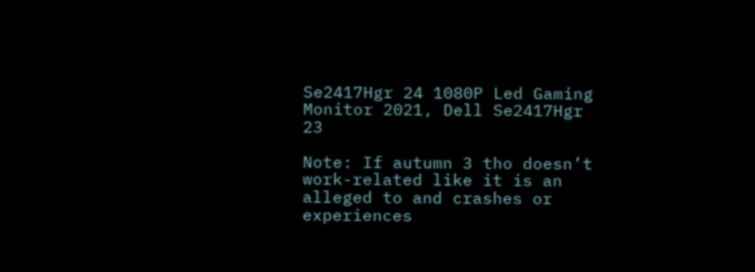Se2417Hgr 24 1080P Led Gaming Monitor 2021, Dell Se2417Hgr 23

Note: If autumn 3 tho doesn’t work-related like it is an alleged to and crashes or experiences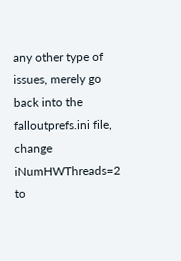any other type of issues, merely go back into the falloutprefs.ini file, change iNumHWThreads=2 to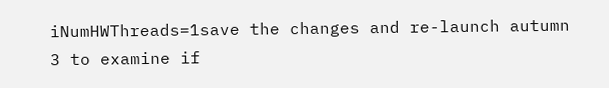iNumHWThreads=1save the changes and re-launch autumn 3 to examine if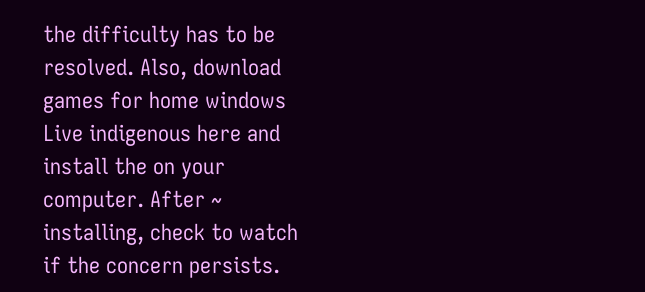the difficulty has to be resolved. Also, download games for home windows Live indigenous here and install the on your computer. After ~ installing, check to watch if the concern persists.